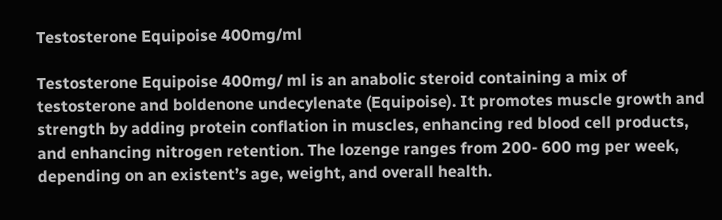Testosterone Equipoise 400mg/ml

Testosterone Equipoise 400mg/ ml is an anabolic steroid containing a mix of testosterone and boldenone undecylenate (Equipoise). It promotes muscle growth and strength by adding protein conflation in muscles, enhancing red blood cell products, and enhancing nitrogen retention. The lozenge ranges from 200- 600 mg per week, depending on an existent’s age, weight, and overall health.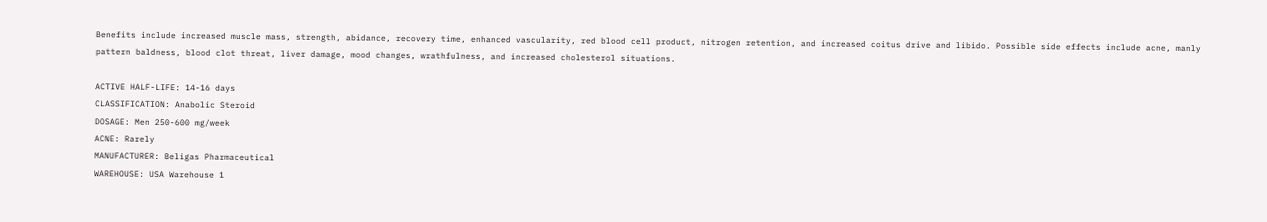Benefits include increased muscle mass, strength, abidance, recovery time, enhanced vascularity, red blood cell product, nitrogen retention, and increased coitus drive and libido. Possible side effects include acne, manly pattern baldness, blood clot threat, liver damage, mood changes, wrathfulness, and increased cholesterol situations.

ACTIVE HALF-LIFE: 14-16 days
CLASSIFICATION: Anabolic Steroid
DOSAGE: Men 250-600 mg/week
ACNE: Rarely
MANUFACTURER: Beligas Pharmaceutical
WAREHOUSE: USA Warehouse 1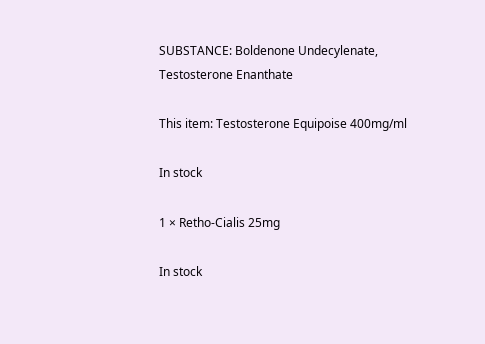SUBSTANCE: Boldenone Undecylenate, Testosterone Enanthate

This item: Testosterone Equipoise 400mg/ml

In stock

1 × Retho-Cialis 25mg

In stock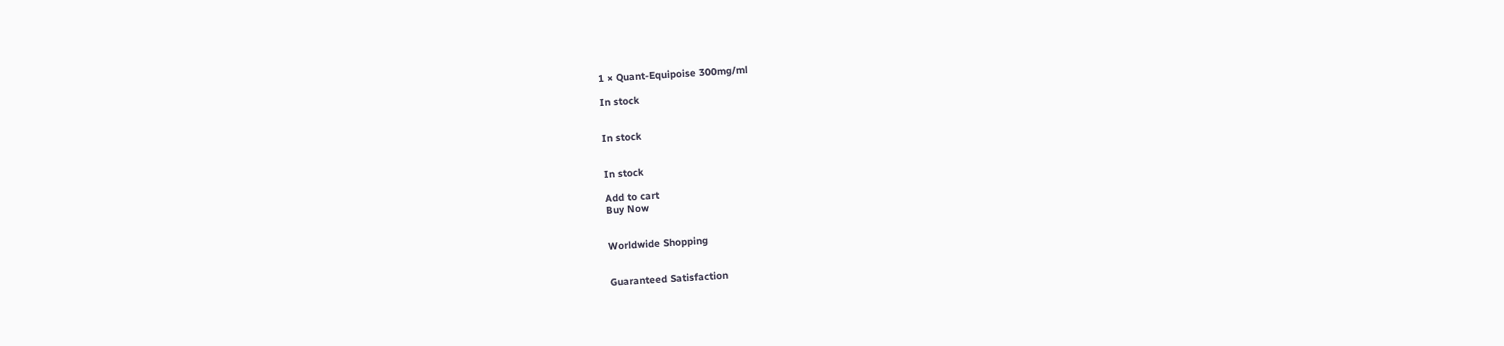1 × Quant-Equipoise 300mg/ml

In stock


In stock


In stock

Add to cart
Buy Now


Worldwide Shopping


Guaranteed Satisfaction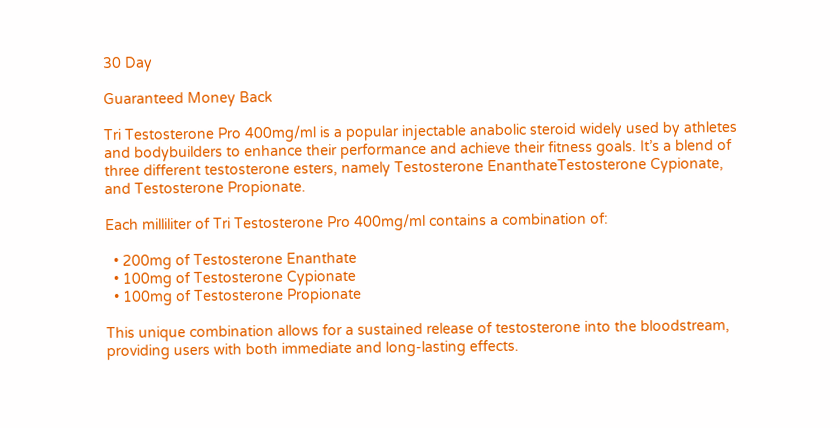30 Day

Guaranteed Money Back

Tri Testosterone Pro 400mg/ml is a popular injectable anabolic steroid widely used by athletes and bodybuilders to enhance their performance and achieve their fitness goals. It’s a blend of three different testosterone esters, namely Testosterone EnanthateTestosterone Cypionate, and Testosterone Propionate.

Each milliliter of Tri Testosterone Pro 400mg/ml contains a combination of:

  • 200mg of Testosterone Enanthate
  • 100mg of Testosterone Cypionate
  • 100mg of Testosterone Propionate

This unique combination allows for a sustained release of testosterone into the bloodstream, providing users with both immediate and long-lasting effects.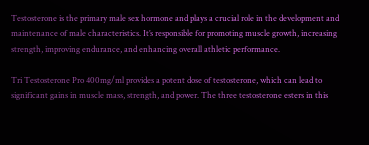Testosterone is the primary male sex hormone and plays a crucial role in the development and maintenance of male characteristics. It’s responsible for promoting muscle growth, increasing strength, improving endurance, and enhancing overall athletic performance.

Tri Testosterone Pro 400mg/ml provides a potent dose of testosterone, which can lead to significant gains in muscle mass, strength, and power. The three testosterone esters in this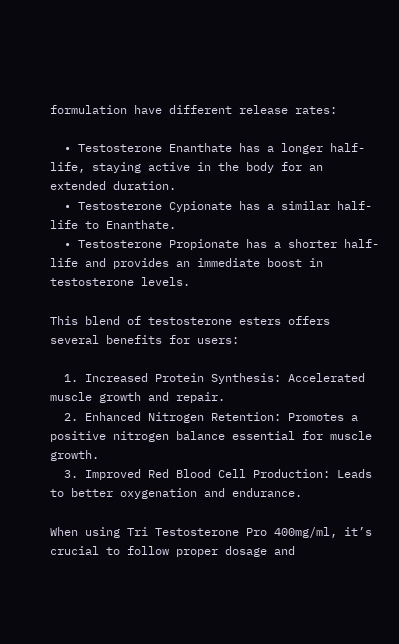formulation have different release rates:

  • Testosterone Enanthate has a longer half-life, staying active in the body for an extended duration.
  • Testosterone Cypionate has a similar half-life to Enanthate.
  • Testosterone Propionate has a shorter half-life and provides an immediate boost in testosterone levels.

This blend of testosterone esters offers several benefits for users:

  1. Increased Protein Synthesis: Accelerated muscle growth and repair.
  2. Enhanced Nitrogen Retention: Promotes a positive nitrogen balance essential for muscle growth.
  3. Improved Red Blood Cell Production: Leads to better oxygenation and endurance.

When using Tri Testosterone Pro 400mg/ml, it’s crucial to follow proper dosage and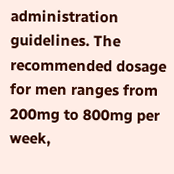administration guidelines. The recommended dosage for men ranges from 200mg to 800mg per week,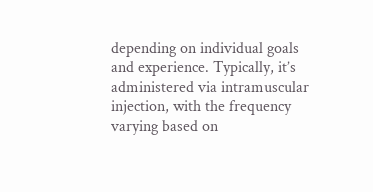depending on individual goals and experience. Typically, it’s administered via intramuscular injection, with the frequency varying based on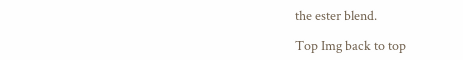the ester blend.

Top Img back to top